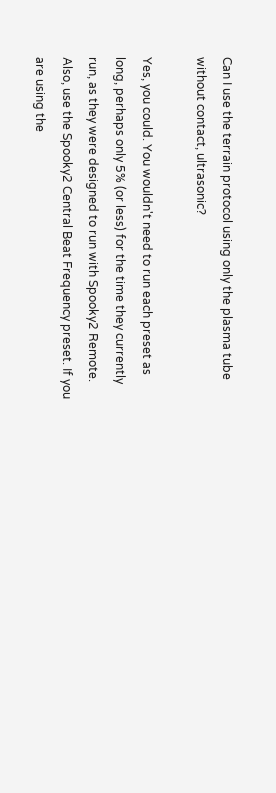Can I use the terrain protocol using only the plasma tube without contact, ultrasonic?

Yes, you could. You wouldn't need to run each preset as long, perhaps only 5% (or less) for the time they currently run, as they were designed to run with Spooky2 Remote. Also, use the Spooky2 Central Beat Frequency preset. If you are using the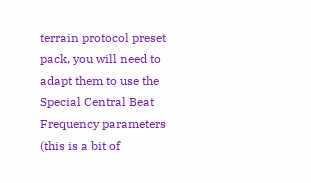terrain protocol preset pack, you will need to adapt them to use the Special Central Beat Frequency parameters (this is a bit of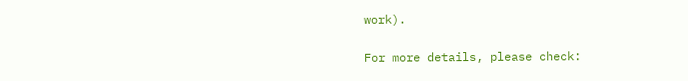work).

For more details, please check: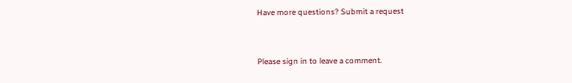Have more questions? Submit a request


Please sign in to leave a comment.